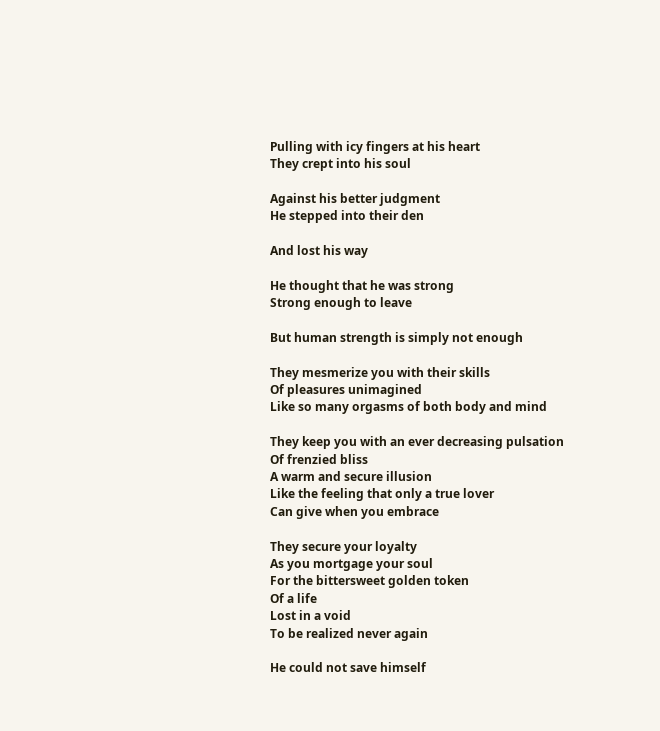Pulling with icy fingers at his heart
They crept into his soul

Against his better judgment
He stepped into their den

And lost his way

He thought that he was strong
Strong enough to leave

But human strength is simply not enough

They mesmerize you with their skills
Of pleasures unimagined
Like so many orgasms of both body and mind

They keep you with an ever decreasing pulsation
Of frenzied bliss
A warm and secure illusion
Like the feeling that only a true lover
Can give when you embrace

They secure your loyalty
As you mortgage your soul
For the bittersweet golden token
Of a life
Lost in a void
To be realized never again

He could not save himself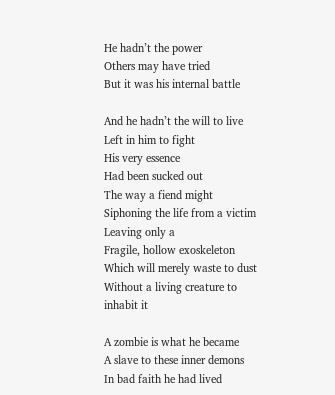He hadn’t the power
Others may have tried
But it was his internal battle

And he hadn’t the will to live
Left in him to fight
His very essence
Had been sucked out
The way a fiend might
Siphoning the life from a victim
Leaving only a
Fragile, hollow exoskeleton
Which will merely waste to dust
Without a living creature to inhabit it

A zombie is what he became
A slave to these inner demons
In bad faith he had lived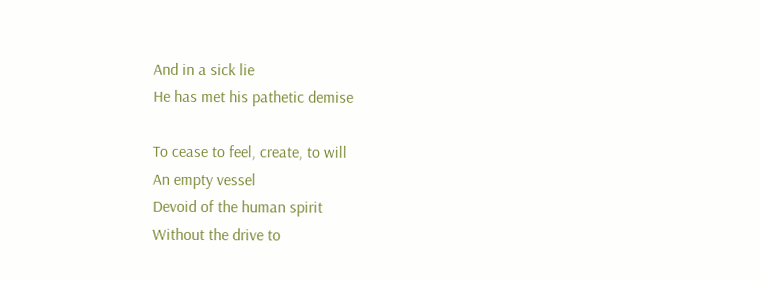And in a sick lie
He has met his pathetic demise

To cease to feel, create, to will
An empty vessel
Devoid of the human spirit
Without the drive to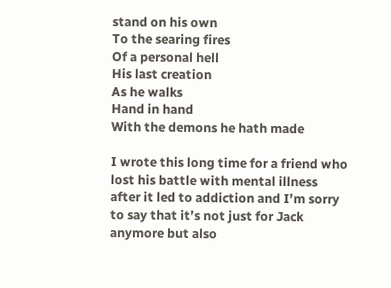stand on his own
To the searing fires
Of a personal hell
His last creation
As he walks
Hand in hand
With the demons he hath made

I wrote this long time for a friend who lost his battle with mental illness after it led to addiction and I’m sorry to say that it’s not just for Jack anymore but also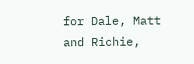for Dale, Matt and Richie,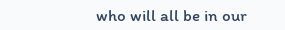who will all be in our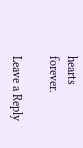hearts forever.

Leave a Reply